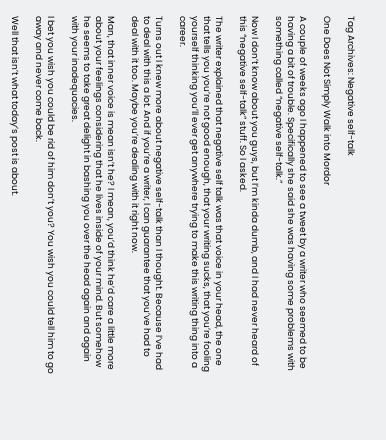Tag Archives: Negative self-talk

One Does Not Simply Walk into Mordor

A couple of weeks ago I happened to see a tweet by a writer who seemed to be having a bit of trouble. Specifically she said she was having some problems with something called “negative self-talk.”

Now I don’t know about you guys, but I’m kinda dumb, and I had never heard of this “negative self-talk” stuff. So I asked.

The writer explained that negative self talk was that voice in your head, the one that tells you you’re not good enough, that your writing sucks, that you’re fooling yourself thinking you’ll ever get anywhere trying to make this writing thing into a career.

Turns out I knew more about negative self-talk than I thought. Because I’ve had to deal with this a lot. And if you’re a writer, I can guarantee that you’ve had to deal with it too. Maybe you’re dealing with it right now.

Man, that inner voice is mean isn’t he? I mean, you’d think he’d care a little more about your feelings considering that he lives inside of your mind. But somehow he seems to take great delight in bashing you over the head again and again with your inadequacies.

I bet you wish you could be rid of him don’t you? You wish you could tell him to go away and never come back.

Well that isn’t what today’s post is about.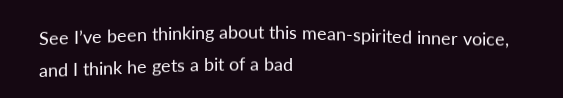See I’ve been thinking about this mean-spirited inner voice, and I think he gets a bit of a bad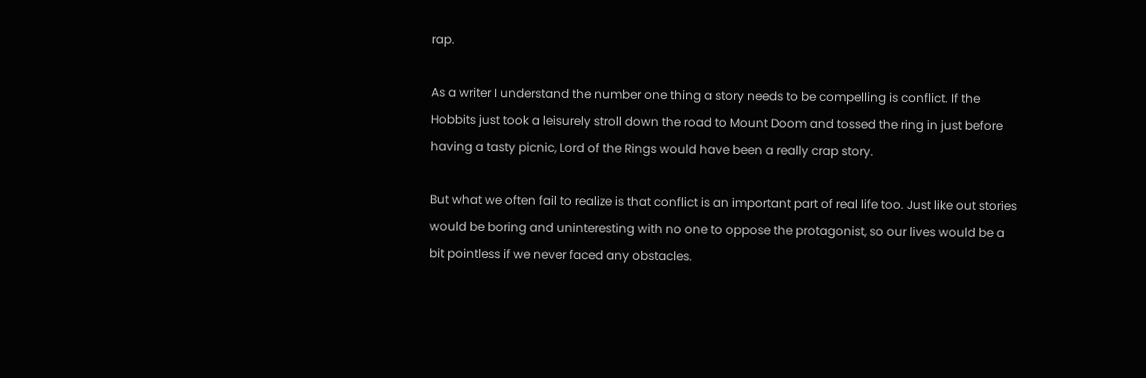rap.

As a writer I understand the number one thing a story needs to be compelling is conflict. If the Hobbits just took a leisurely stroll down the road to Mount Doom and tossed the ring in just before having a tasty picnic, Lord of the Rings would have been a really crap story.

But what we often fail to realize is that conflict is an important part of real life too. Just like out stories would be boring and uninteresting with no one to oppose the protagonist, so our lives would be a bit pointless if we never faced any obstacles.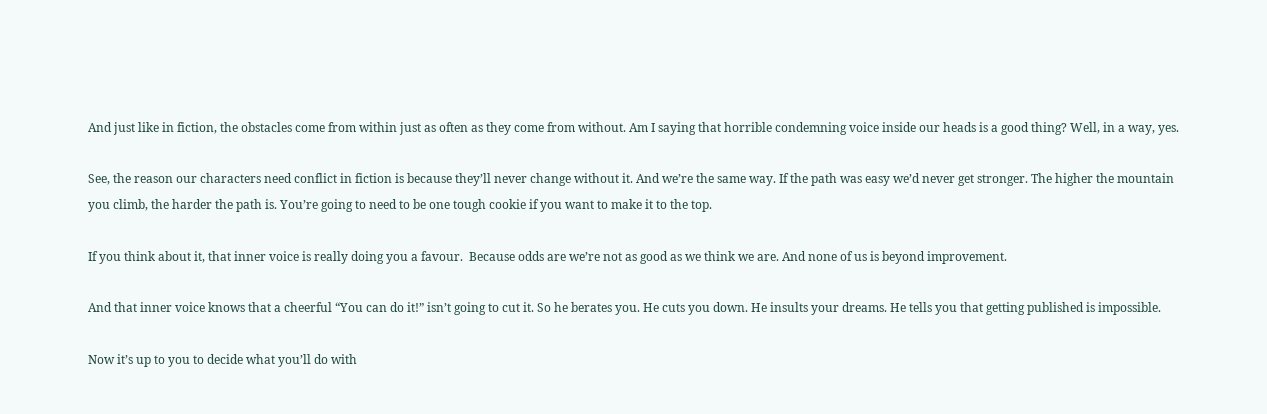And just like in fiction, the obstacles come from within just as often as they come from without. Am I saying that horrible condemning voice inside our heads is a good thing? Well, in a way, yes.

See, the reason our characters need conflict in fiction is because they’ll never change without it. And we’re the same way. If the path was easy we’d never get stronger. The higher the mountain you climb, the harder the path is. You’re going to need to be one tough cookie if you want to make it to the top.

If you think about it, that inner voice is really doing you a favour.  Because odds are we’re not as good as we think we are. And none of us is beyond improvement.

And that inner voice knows that a cheerful “You can do it!” isn’t going to cut it. So he berates you. He cuts you down. He insults your dreams. He tells you that getting published is impossible.

Now it’s up to you to decide what you’ll do with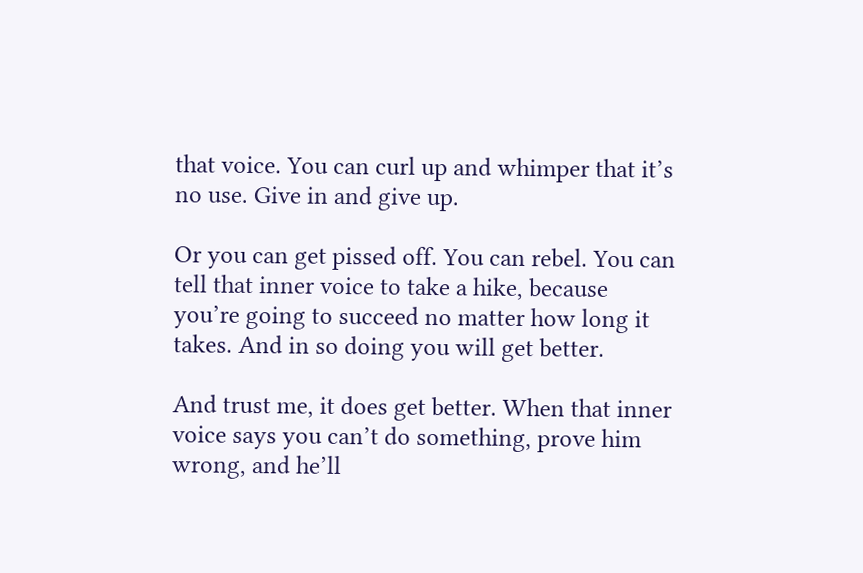that voice. You can curl up and whimper that it’s no use. Give in and give up.

Or you can get pissed off. You can rebel. You can tell that inner voice to take a hike, because you’re going to succeed no matter how long it takes. And in so doing you will get better.

And trust me, it does get better. When that inner voice says you can’t do something, prove him wrong, and he’ll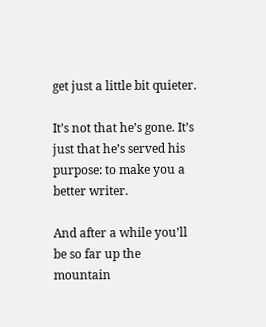get just a little bit quieter.

It’s not that he’s gone. It’s just that he’s served his purpose: to make you a better writer.

And after a while you’ll be so far up the mountain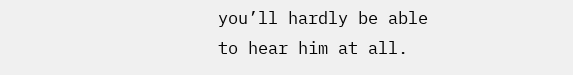you’ll hardly be able to hear him at all.